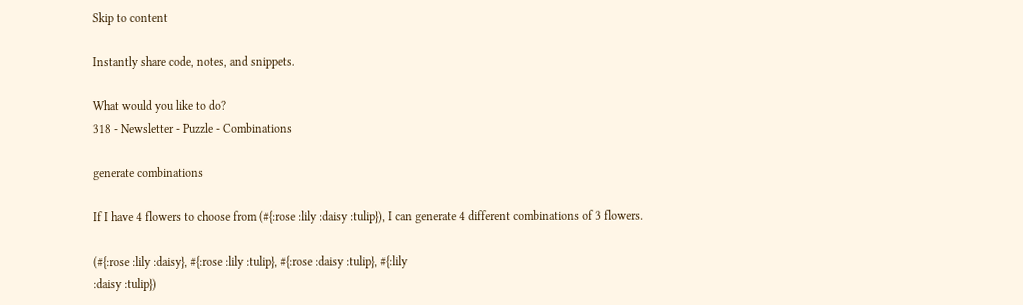Skip to content

Instantly share code, notes, and snippets.

What would you like to do?
318 - Newsletter - Puzzle - Combinations

generate combinations

If I have 4 flowers to choose from (#{:rose :lily :daisy :tulip}), I can generate 4 different combinations of 3 flowers.

(#{:rose :lily :daisy}, #{:rose :lily :tulip}, #{:rose :daisy :tulip}, #{:lily
:daisy :tulip})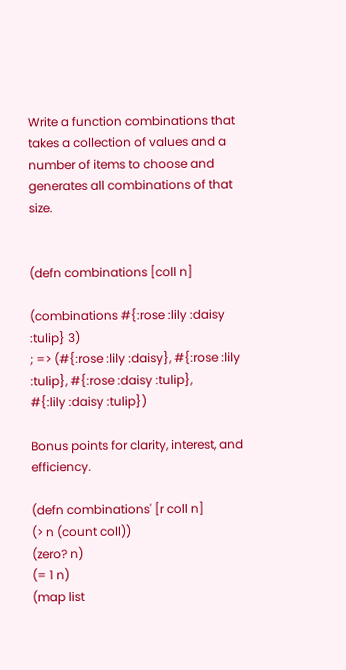Write a function combinations that takes a collection of values and a number of items to choose and generates all combinations of that size.


(defn combinations [coll n]

(combinations #{:rose :lily :daisy :tulip} 3)
; => (#{:rose :lily :daisy}, #{:rose :lily :tulip}, #{:rose :daisy :tulip},
#{:lily :daisy :tulip})

Bonus points for clarity, interest, and efficiency.

(defn combinations' [r coll n]
(> n (count coll))
(zero? n)
(= 1 n)
(map list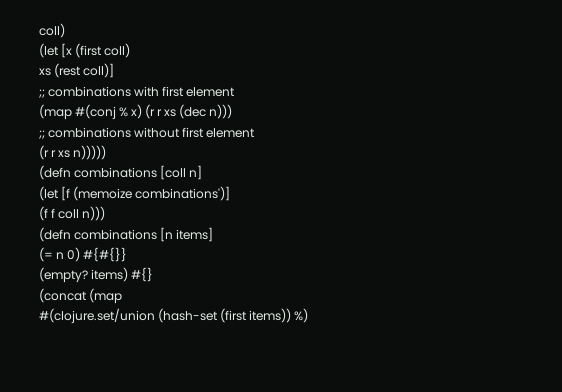coll)
(let [x (first coll)
xs (rest coll)]
;; combinations with first element
(map #(conj % x) (r r xs (dec n)))
;; combinations without first element
(r r xs n)))))
(defn combinations [coll n]
(let [f (memoize combinations')]
(f f coll n)))
(defn combinations [n items]
(= n 0) #{#{}}
(empty? items) #{}
(concat (map
#(clojure.set/union (hash-set (first items)) %)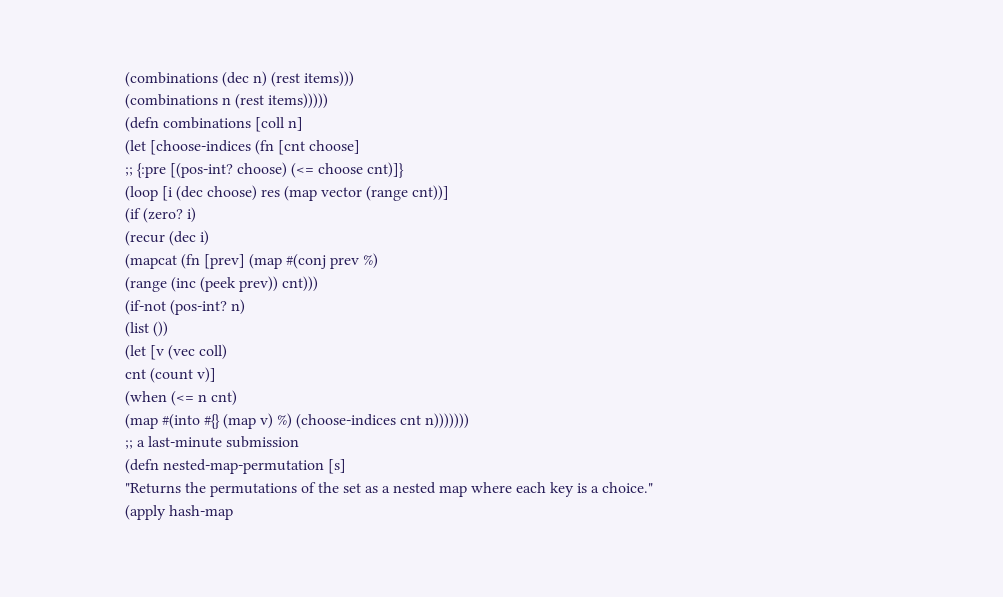(combinations (dec n) (rest items)))
(combinations n (rest items)))))
(defn combinations [coll n]
(let [choose-indices (fn [cnt choose]
;; {:pre [(pos-int? choose) (<= choose cnt)]}
(loop [i (dec choose) res (map vector (range cnt))]
(if (zero? i)
(recur (dec i)
(mapcat (fn [prev] (map #(conj prev %)
(range (inc (peek prev)) cnt)))
(if-not (pos-int? n)
(list ())
(let [v (vec coll)
cnt (count v)]
(when (<= n cnt)
(map #(into #{} (map v) %) (choose-indices cnt n)))))))
;; a last-minute submission
(defn nested-map-permutation [s]
"Returns the permutations of the set as a nested map where each key is a choice."
(apply hash-map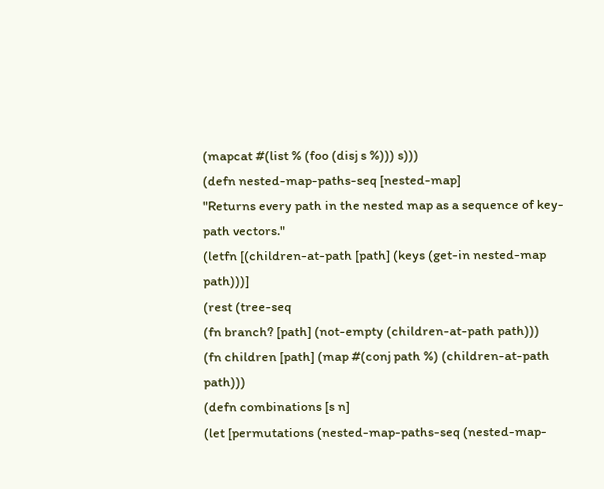(mapcat #(list % (foo (disj s %))) s)))
(defn nested-map-paths-seq [nested-map]
"Returns every path in the nested map as a sequence of key-path vectors."
(letfn [(children-at-path [path] (keys (get-in nested-map path)))]
(rest (tree-seq
(fn branch? [path] (not-empty (children-at-path path)))
(fn children [path] (map #(conj path %) (children-at-path path)))
(defn combinations [s n]
(let [permutations (nested-map-paths-seq (nested-map-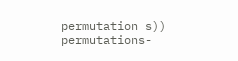permutation s))
permutations-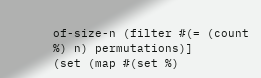of-size-n (filter #(= (count %) n) permutations)]
(set (map #(set %)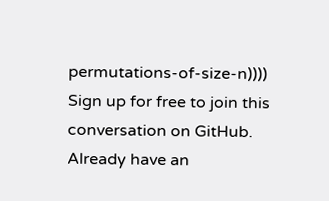permutations-of-size-n))))
Sign up for free to join this conversation on GitHub. Already have an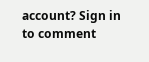account? Sign in to comment